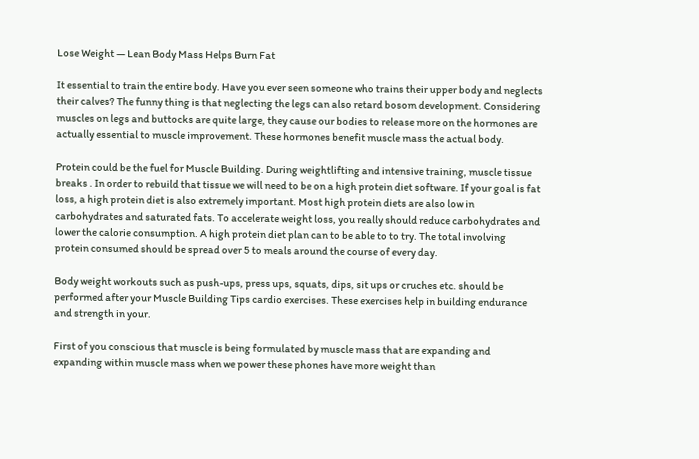Lose Weight — Lean Body Mass Helps Burn Fat

It essential to train the entire body. Have you ever seen someone who trains their upper body and neglects their calves? The funny thing is that neglecting the legs can also retard bosom development. Considering muscles on legs and buttocks are quite large, they cause our bodies to release more on the hormones are actually essential to muscle improvement. These hormones benefit muscle mass the actual body.

Protein could be the fuel for Muscle Building. During weightlifting and intensive training, muscle tissue breaks . In order to rebuild that tissue we will need to be on a high protein diet software. If your goal is fat loss, a high protein diet is also extremely important. Most high protein diets are also low in carbohydrates and saturated fats. To accelerate weight loss, you really should reduce carbohydrates and lower the calorie consumption. A high protein diet plan can to be able to to try. The total involving protein consumed should be spread over 5 to meals around the course of every day.

Body weight workouts such as push-ups, press ups, squats, dips, sit ups or cruches etc. should be performed after your Muscle Building Tips cardio exercises. These exercises help in building endurance and strength in your.

First of you conscious that muscle is being formulated by muscle mass that are expanding and expanding within muscle mass when we power these phones have more weight than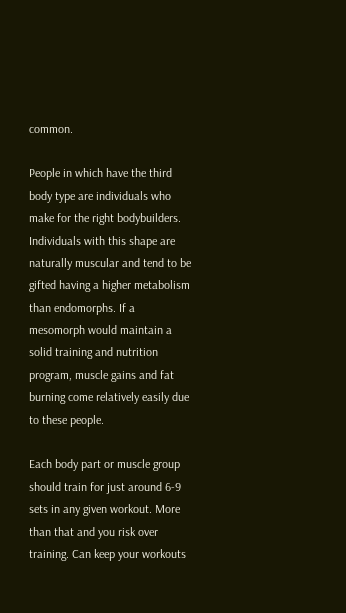common.

People in which have the third body type are individuals who make for the right bodybuilders. Individuals with this shape are naturally muscular and tend to be gifted having a higher metabolism than endomorphs. If a mesomorph would maintain a solid training and nutrition program, muscle gains and fat burning come relatively easily due to these people.

Each body part or muscle group should train for just around 6-9 sets in any given workout. More than that and you risk over training. Can keep your workouts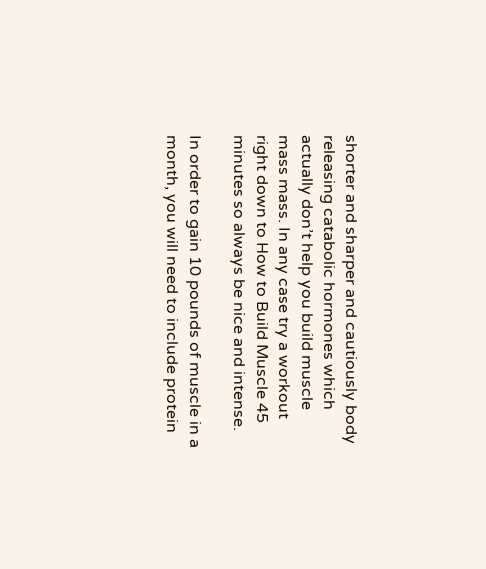shorter and sharper and cautiously body releasing catabolic hormones which actually don’t help you build muscle mass mass. In any case try a workout right down to How to Build Muscle 45 minutes so always be nice and intense.

In order to gain 10 pounds of muscle in a month, you will need to include protein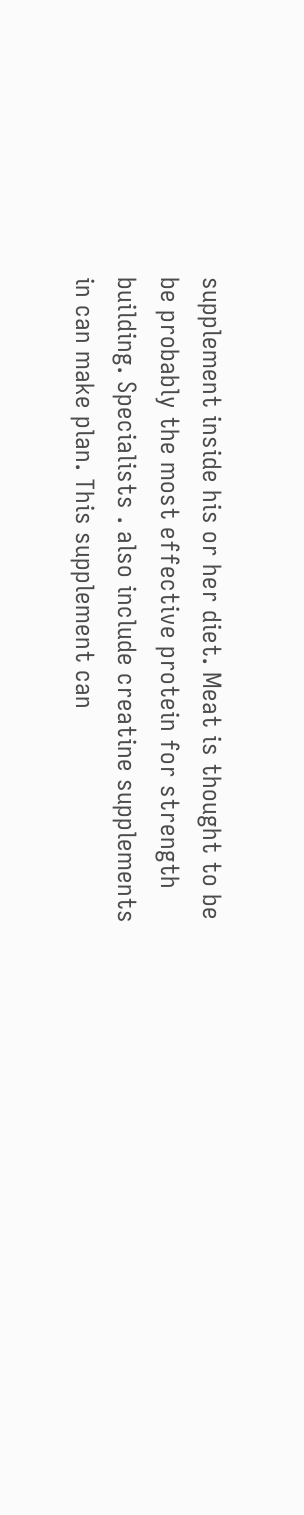supplement inside his or her diet. Meat is thought to be be probably the most effective protein for strength building. Specialists . also include creatine supplements in can make plan. This supplement can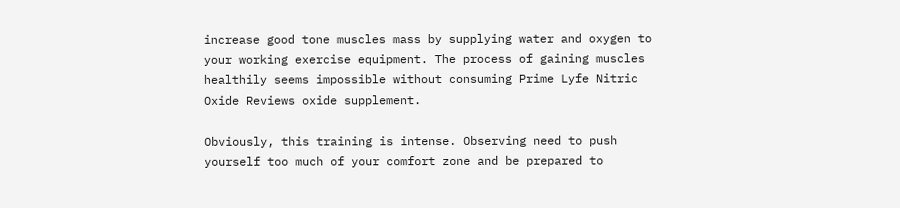increase good tone muscles mass by supplying water and oxygen to your working exercise equipment. The process of gaining muscles healthily seems impossible without consuming Prime Lyfe Nitric Oxide Reviews oxide supplement.

Obviously, this training is intense. Observing need to push yourself too much of your comfort zone and be prepared to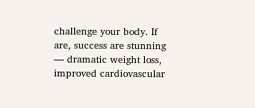challenge your body. If are, success are stunning — dramatic weight loss, improved cardiovascular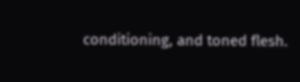conditioning, and toned flesh.